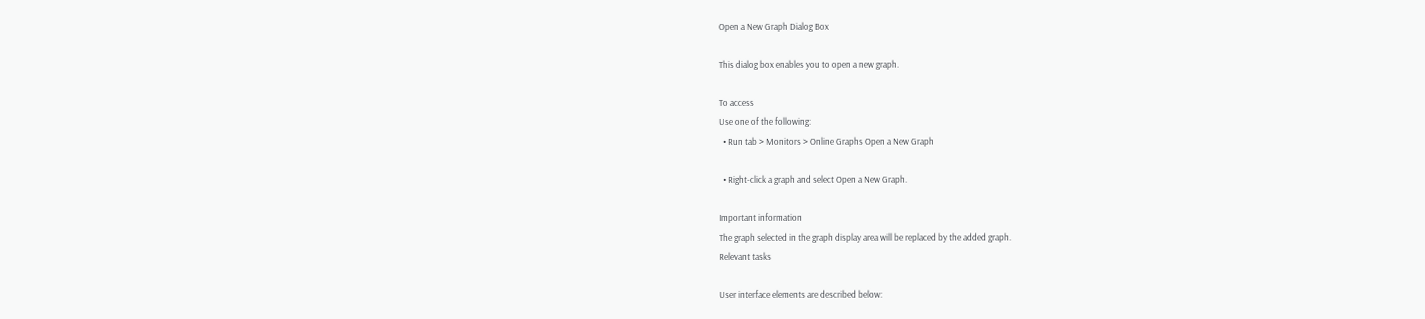Open a New Graph Dialog Box

This dialog box enables you to open a new graph.

To access
Use one of the following:
  • Run tab > Monitors > Online Graphs Open a New Graph

  • Right-click a graph and select Open a New Graph.

Important information
The graph selected in the graph display area will be replaced by the added graph.
Relevant tasks

User interface elements are described below: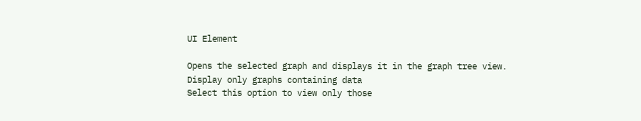UI Element

Opens the selected graph and displays it in the graph tree view.
Display only graphs containing data
Select this option to view only those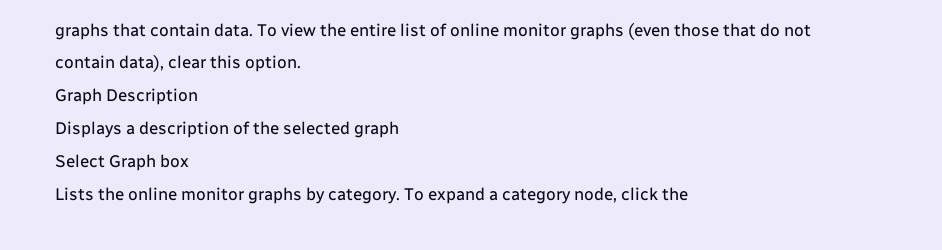graphs that contain data. To view the entire list of online monitor graphs (even those that do not contain data), clear this option.
Graph Description
Displays a description of the selected graph
Select Graph box
Lists the online monitor graphs by category. To expand a category node, click the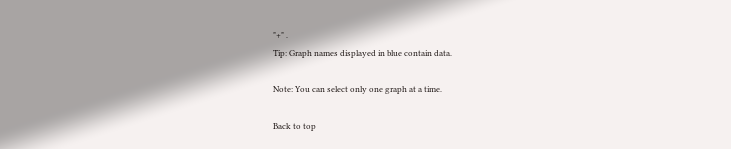"+" .
Tip: Graph names displayed in blue contain data.

Note: You can select only one graph at a time.

Back to top